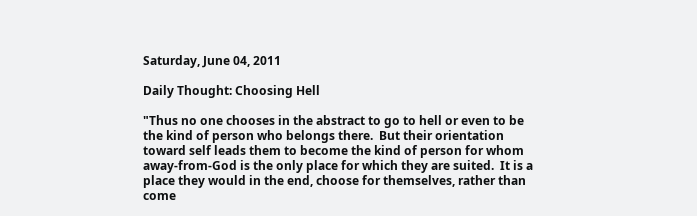Saturday, June 04, 2011

Daily Thought: Choosing Hell

"Thus no one chooses in the abstract to go to hell or even to be the kind of person who belongs there.  But their orientation toward self leads them to become the kind of person for whom away-from-God is the only place for which they are suited.  It is a place they would in the end, choose for themselves, rather than come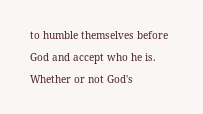to humble themselves before God and accept who he is.  Whether or not God's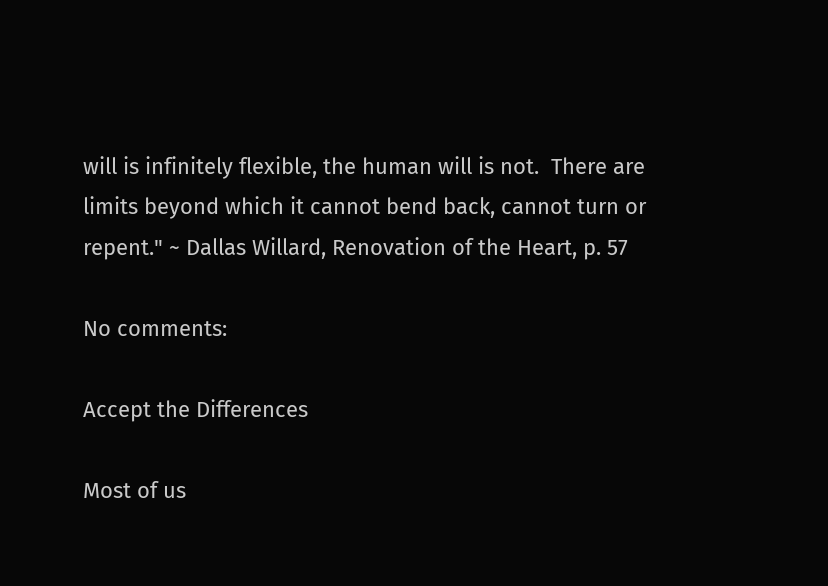will is infinitely flexible, the human will is not.  There are limits beyond which it cannot bend back, cannot turn or repent." ~ Dallas Willard, Renovation of the Heart, p. 57

No comments:

Accept the Differences

Most of us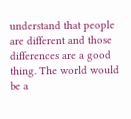understand that people are different and those differences are a good thing. The world would be a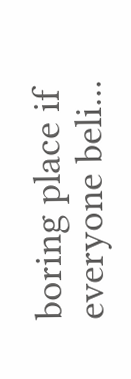boring place if everyone beli...